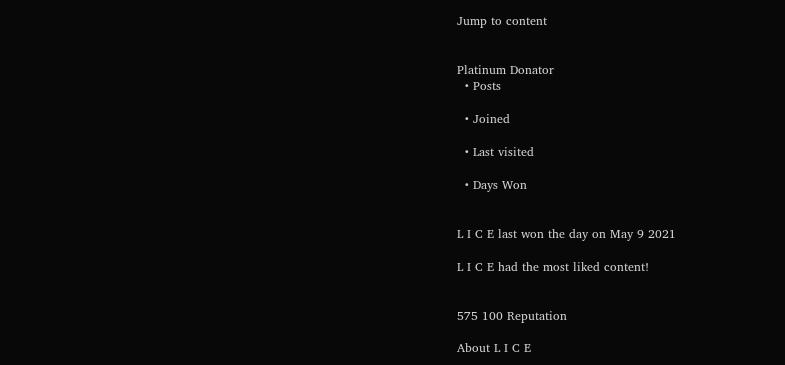Jump to content


Platinum Donator
  • Posts

  • Joined

  • Last visited

  • Days Won


L I C E last won the day on May 9 2021

L I C E had the most liked content!


575 100 Reputation

About L I C E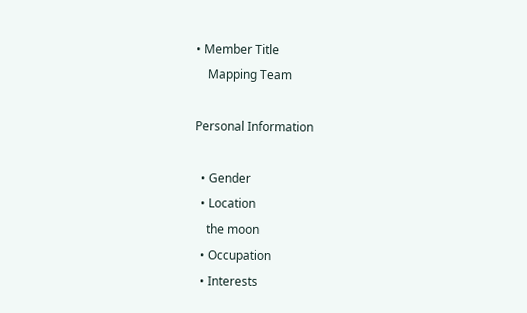• Member Title
    Mapping Team

Personal Information

  • Gender
  • Location
    the moon
  • Occupation
  • Interests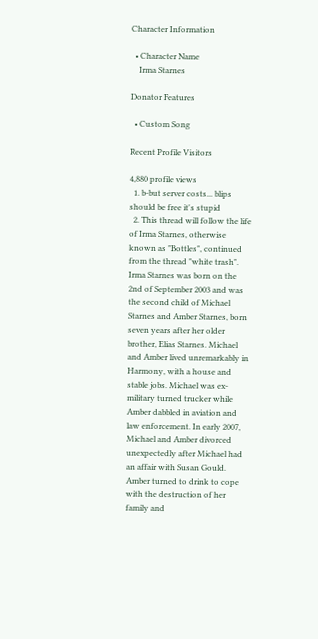Character Information

  • Character Name
    Irma Starnes

Donator Features

  • Custom Song

Recent Profile Visitors

4,880 profile views
  1. b-but server costs... blips should be free it's stupid
  2. This thread will follow the life of Irma Starnes, otherwise known as "Bottles", continued from the thread "white trash". Irma Starnes was born on the 2nd of September 2003 and was the second child of Michael Starnes and Amber Starnes, born seven years after her older brother, Elias Starnes. Michael and Amber lived unremarkably in Harmony, with a house and stable jobs. Michael was ex-military turned trucker while Amber dabbled in aviation and law enforcement. In early 2007, Michael and Amber divorced unexpectedly after Michael had an affair with Susan Gould. Amber turned to drink to cope with the destruction of her family and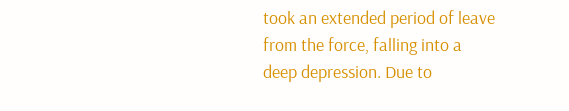took an extended period of leave from the force, falling into a deep depression. Due to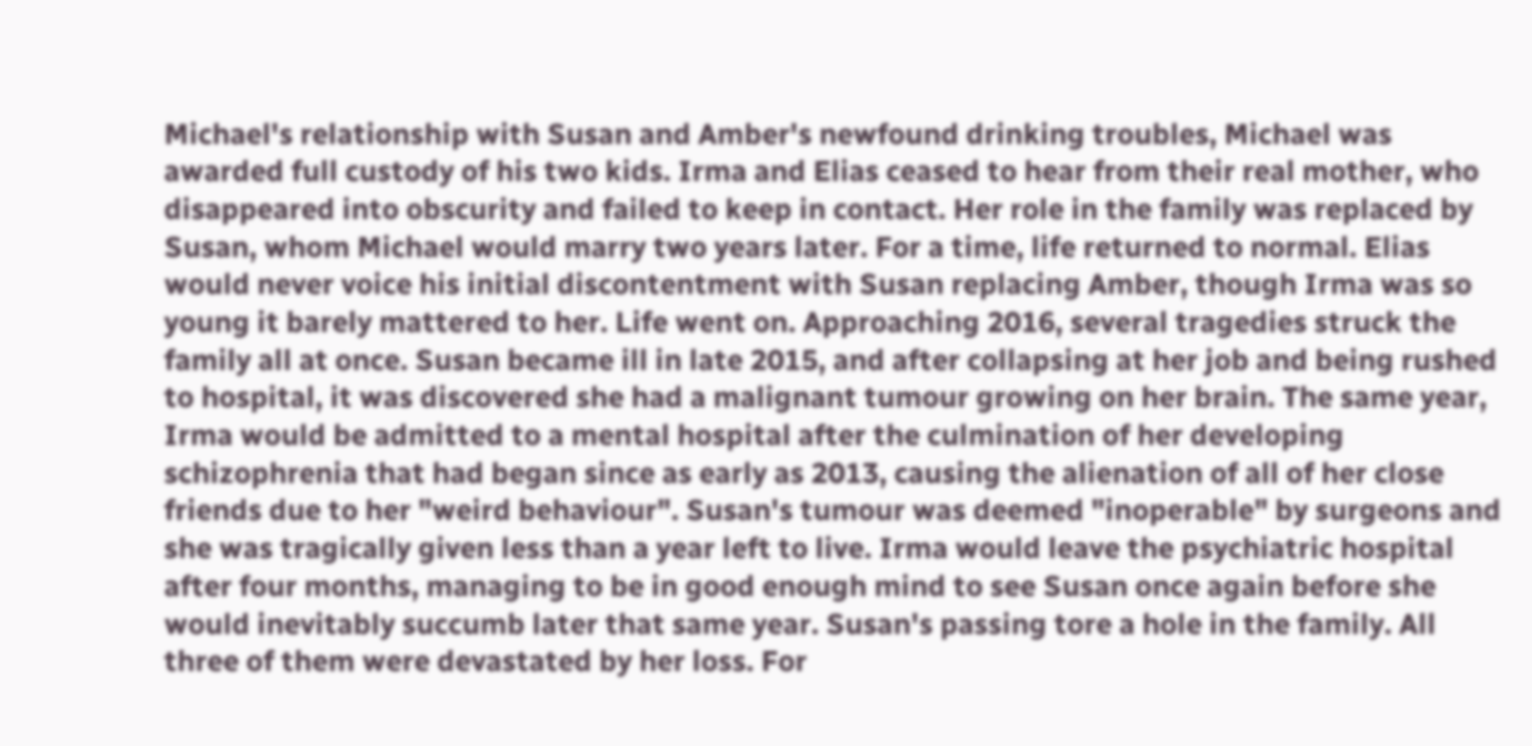Michael's relationship with Susan and Amber's newfound drinking troubles, Michael was awarded full custody of his two kids. Irma and Elias ceased to hear from their real mother, who disappeared into obscurity and failed to keep in contact. Her role in the family was replaced by Susan, whom Michael would marry two years later. For a time, life returned to normal. Elias would never voice his initial discontentment with Susan replacing Amber, though Irma was so young it barely mattered to her. Life went on. Approaching 2016, several tragedies struck the family all at once. Susan became ill in late 2015, and after collapsing at her job and being rushed to hospital, it was discovered she had a malignant tumour growing on her brain. The same year, Irma would be admitted to a mental hospital after the culmination of her developing schizophrenia that had began since as early as 2013, causing the alienation of all of her close friends due to her "weird behaviour". Susan's tumour was deemed "inoperable" by surgeons and she was tragically given less than a year left to live. Irma would leave the psychiatric hospital after four months, managing to be in good enough mind to see Susan once again before she would inevitably succumb later that same year. Susan's passing tore a hole in the family. All three of them were devastated by her loss. For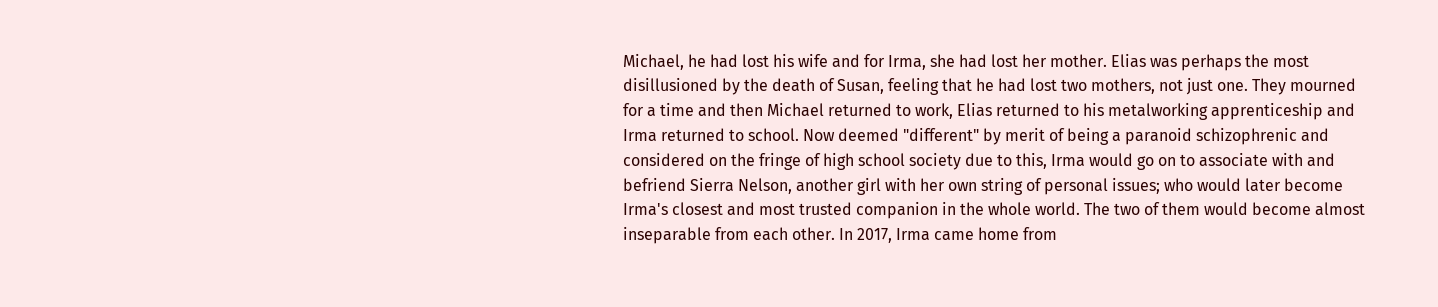Michael, he had lost his wife and for Irma, she had lost her mother. Elias was perhaps the most disillusioned by the death of Susan, feeling that he had lost two mothers, not just one. They mourned for a time and then Michael returned to work, Elias returned to his metalworking apprenticeship and Irma returned to school. Now deemed "different" by merit of being a paranoid schizophrenic and considered on the fringe of high school society due to this, Irma would go on to associate with and befriend Sierra Nelson, another girl with her own string of personal issues; who would later become Irma's closest and most trusted companion in the whole world. The two of them would become almost inseparable from each other. In 2017, Irma came home from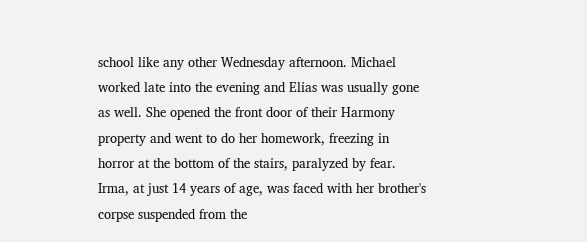school like any other Wednesday afternoon. Michael worked late into the evening and Elias was usually gone as well. She opened the front door of their Harmony property and went to do her homework, freezing in horror at the bottom of the stairs, paralyzed by fear. Irma, at just 14 years of age, was faced with her brother's corpse suspended from the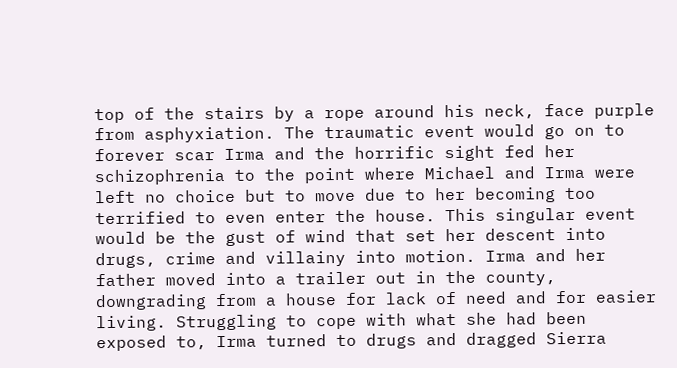top of the stairs by a rope around his neck, face purple from asphyxiation. The traumatic event would go on to forever scar Irma and the horrific sight fed her schizophrenia to the point where Michael and Irma were left no choice but to move due to her becoming too terrified to even enter the house. This singular event would be the gust of wind that set her descent into drugs, crime and villainy into motion. Irma and her father moved into a trailer out in the county, downgrading from a house for lack of need and for easier living. Struggling to cope with what she had been exposed to, Irma turned to drugs and dragged Sierra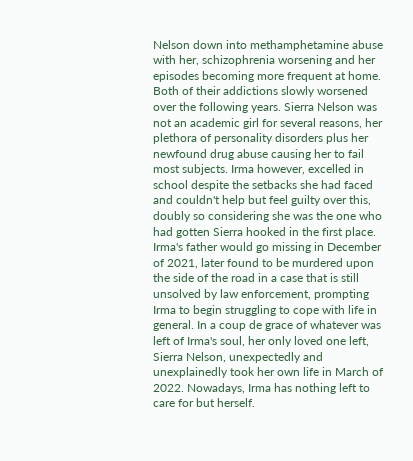Nelson down into methamphetamine abuse with her, schizophrenia worsening and her episodes becoming more frequent at home. Both of their addictions slowly worsened over the following years. Sierra Nelson was not an academic girl for several reasons, her plethora of personality disorders plus her newfound drug abuse causing her to fail most subjects. Irma however, excelled in school despite the setbacks she had faced and couldn't help but feel guilty over this, doubly so considering she was the one who had gotten Sierra hooked in the first place. Irma's father would go missing in December of 2021, later found to be murdered upon the side of the road in a case that is still unsolved by law enforcement, prompting Irma to begin struggling to cope with life in general. In a coup de grace of whatever was left of Irma's soul, her only loved one left, Sierra Nelson, unexpectedly and unexplainedly took her own life in March of 2022. Nowadays, Irma has nothing left to care for but herself.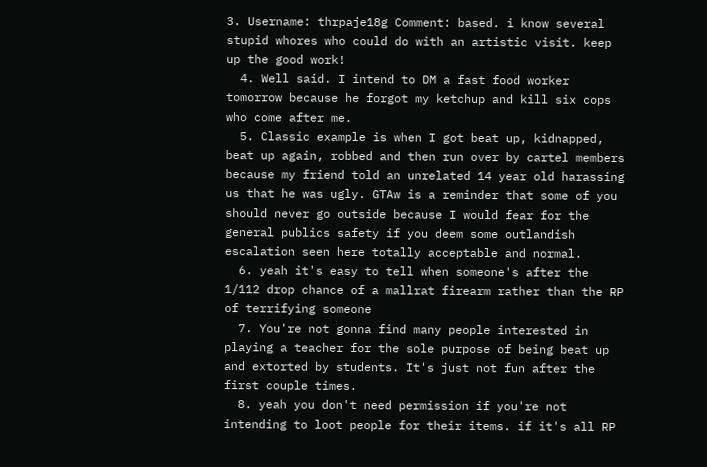3. Username: thrpaje18g Comment: based. i know several stupid whores who could do with an artistic visit. keep up the good work!
  4. Well said. I intend to DM a fast food worker tomorrow because he forgot my ketchup and kill six cops who come after me.
  5. Classic example is when I got beat up, kidnapped, beat up again, robbed and then run over by cartel members because my friend told an unrelated 14 year old harassing us that he was ugly. GTAw is a reminder that some of you should never go outside because I would fear for the general publics safety if you deem some outlandish escalation seen here totally acceptable and normal.
  6. yeah it's easy to tell when someone's after the 1/112 drop chance of a mallrat firearm rather than the RP of terrifying someone
  7. You're not gonna find many people interested in playing a teacher for the sole purpose of being beat up and extorted by students. It's just not fun after the first couple times.
  8. yeah you don't need permission if you're not intending to loot people for their items. if it's all RP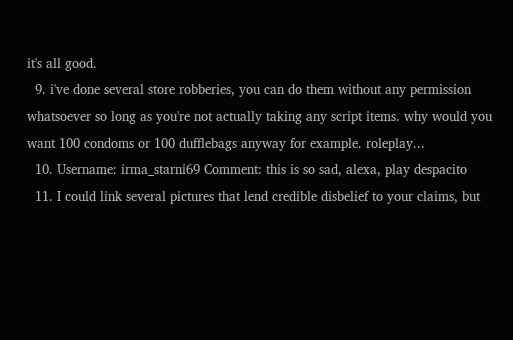it's all good.
  9. i've done several store robberies, you can do them without any permission whatsoever so long as you're not actually taking any script items. why would you want 100 condoms or 100 dufflebags anyway for example. roleplay...
  10. Username: irma_starni69 Comment: this is so sad, alexa, play despacito
  11. I could link several pictures that lend credible disbelief to your claims, but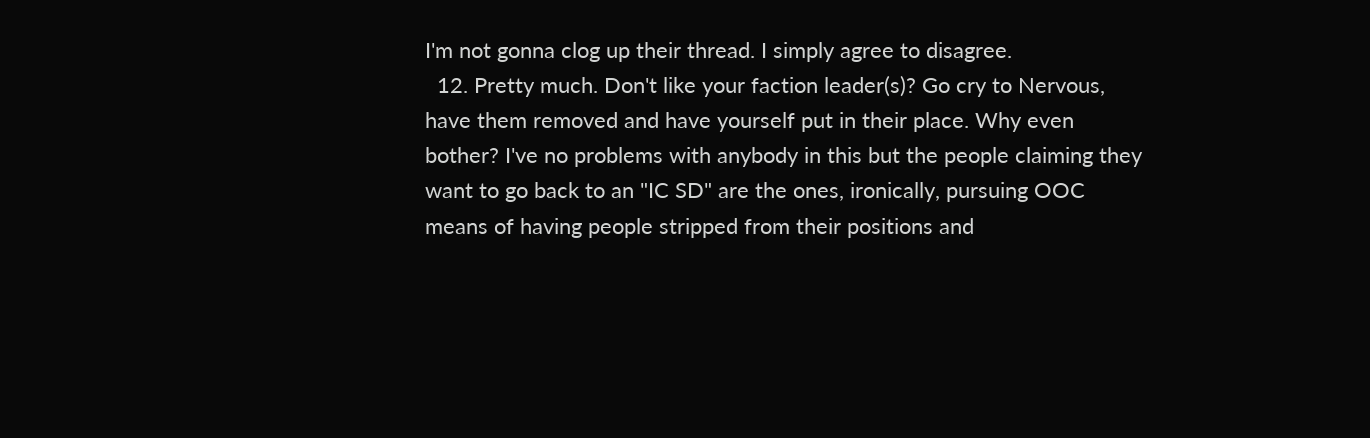I'm not gonna clog up their thread. I simply agree to disagree.
  12. Pretty much. Don't like your faction leader(s)? Go cry to Nervous, have them removed and have yourself put in their place. Why even bother? I've no problems with anybody in this but the people claiming they want to go back to an "IC SD" are the ones, ironically, pursuing OOC means of having people stripped from their positions and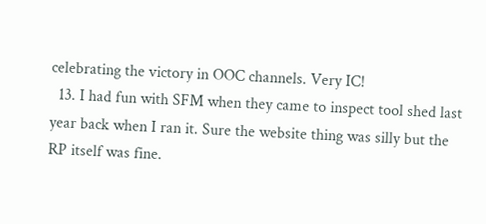celebrating the victory in OOC channels. Very IC!
  13. I had fun with SFM when they came to inspect tool shed last year back when I ran it. Sure the website thing was silly but the RP itself was fine.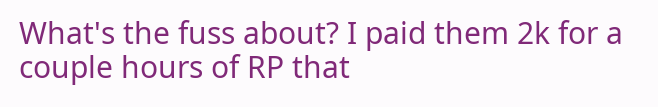What's the fuss about? I paid them 2k for a couple hours of RP that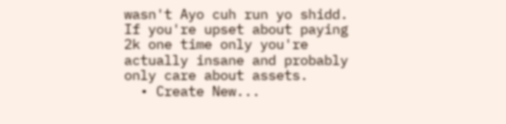wasn't Ayo cuh run yo shidd. If you're upset about paying 2k one time only you're actually insane and probably only care about assets.
  • Create New...